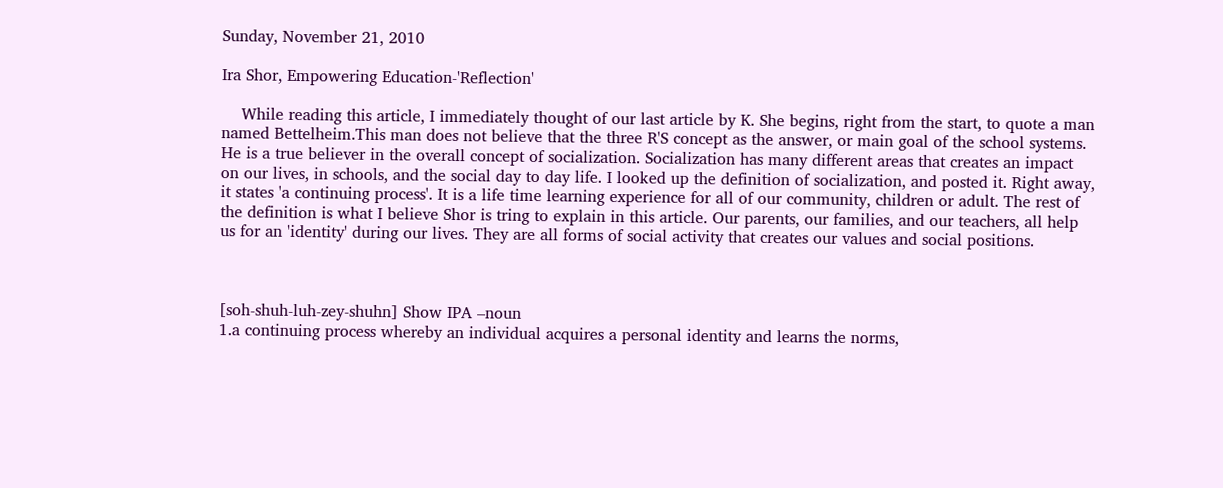Sunday, November 21, 2010

Ira Shor, Empowering Education-'Reflection'

    While reading this article, I immediately thought of our last article by K. She begins, right from the start, to quote a man named Bettelheim.This man does not believe that the three R'S concept as the answer, or main goal of the school systems. He is a true believer in the overall concept of socialization. Socialization has many different areas that creates an impact on our lives, in schools, and the social day to day life. I looked up the definition of socialization, and posted it. Right away, it states 'a continuing process'. It is a life time learning experience for all of our community, children or adult. The rest of the definition is what I believe Shor is tring to explain in this article. Our parents, our families, and our teachers, all help us for an 'identity' during our lives. They are all forms of social activity that creates our values and social positions.



[soh-shuh-luh-zey-shuhn] Show IPA –noun
1.a continuing process whereby an individual acquires a personal identity and learns the norms,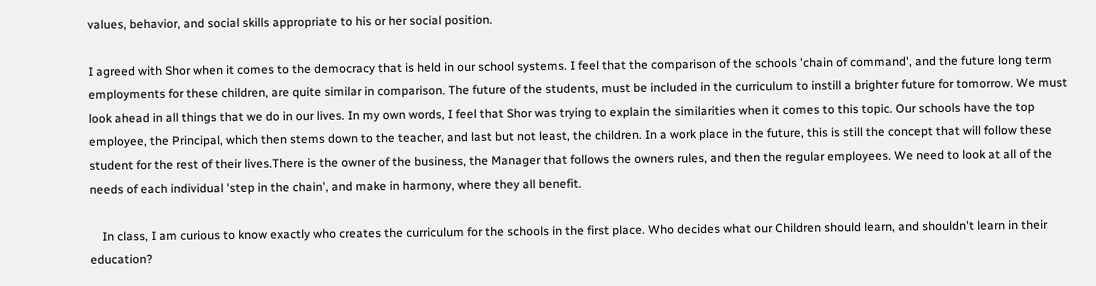values, behavior, and social skills appropriate to his or her social position.

I agreed with Shor when it comes to the democracy that is held in our school systems. I feel that the comparison of the schools 'chain of command', and the future long term employments for these children, are quite similar in comparison. The future of the students, must be included in the curriculum to instill a brighter future for tomorrow. We must look ahead in all things that we do in our lives. In my own words, I feel that Shor was trying to explain the similarities when it comes to this topic. Our schools have the top employee, the Principal, which then stems down to the teacher, and last but not least, the children. In a work place in the future, this is still the concept that will follow these student for the rest of their lives.There is the owner of the business, the Manager that follows the owners rules, and then the regular employees. We need to look at all of the needs of each individual 'step in the chain', and make in harmony, where they all benefit.

    In class, I am curious to know exactly who creates the curriculum for the schools in the first place. Who decides what our Children should learn, and shouldn't learn in their education?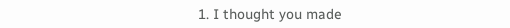1. I thought you made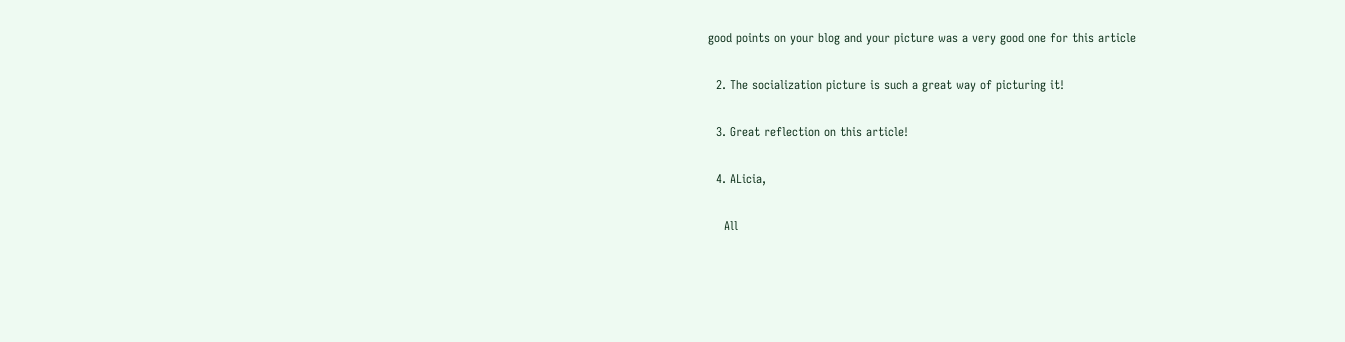good points on your blog and your picture was a very good one for this article

  2. The socialization picture is such a great way of picturing it!

  3. Great reflection on this article!

  4. ALicia,

    All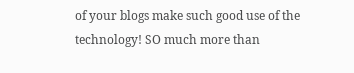of your blogs make such good use of the technology! SO much more than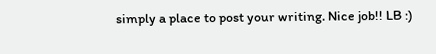simply a place to post your writing. Nice job!! LB :)